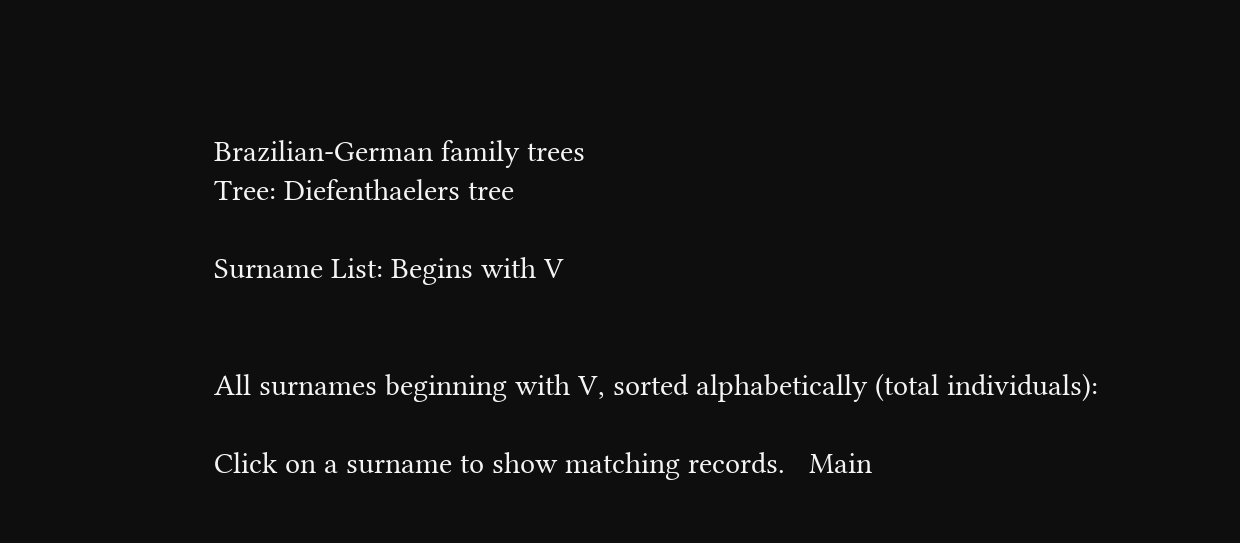Brazilian-German family trees
Tree: Diefenthaelers tree

Surname List: Begins with V


All surnames beginning with V, sorted alphabetically (total individuals):

Click on a surname to show matching records.   Main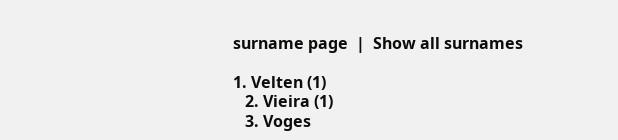surname page  |  Show all surnames

1. Velten (1)
   2. Vieira (1)
   3. Voges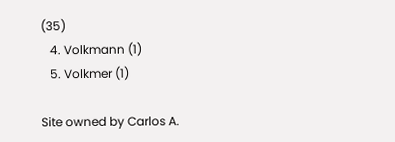(35)
   4. Volkmann (1)
   5. Volkmer (1)

Site owned by Carlos A.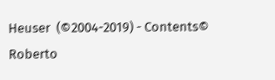Heuser  (©2004-2019) - Contents© Roberto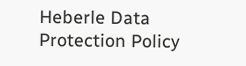Heberle Data Protection Policy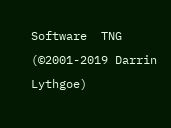Software  TNG  (©2001-2019 Darrin Lythgoe)